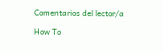Comentarios del lector/a

How To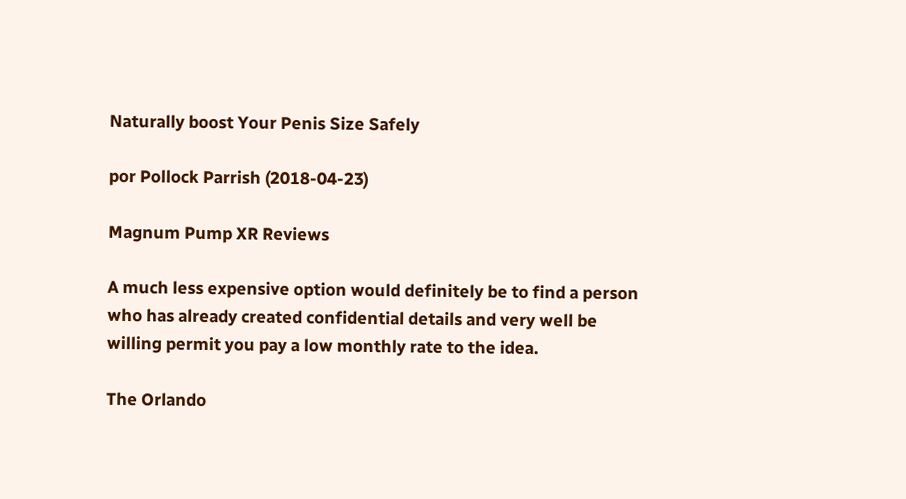Naturally boost Your Penis Size Safely

por Pollock Parrish (2018-04-23)

Magnum Pump XR Reviews

A much less expensive option would definitely be to find a person who has already created confidential details and very well be willing permit you pay a low monthly rate to the idea.

The Orlando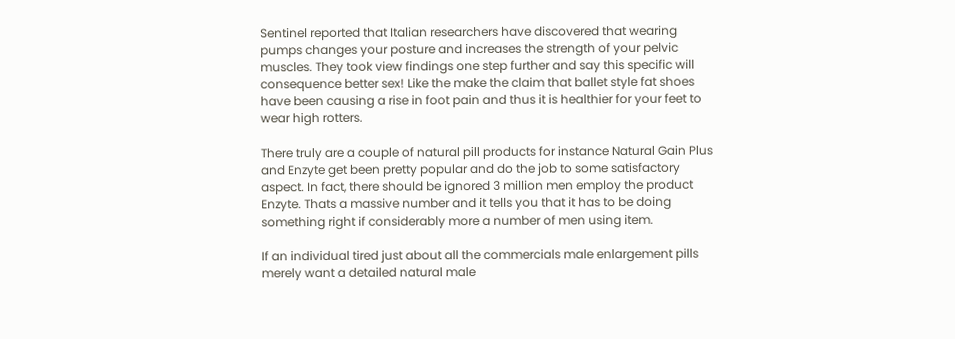Sentinel reported that Italian researchers have discovered that wearing pumps changes your posture and increases the strength of your pelvic muscles. They took view findings one step further and say this specific will consequence better sex! Like the make the claim that ballet style fat shoes have been causing a rise in foot pain and thus it is healthier for your feet to wear high rotters.

There truly are a couple of natural pill products for instance Natural Gain Plus and Enzyte get been pretty popular and do the job to some satisfactory aspect. In fact, there should be ignored 3 million men employ the product Enzyte. Thats a massive number and it tells you that it has to be doing something right if considerably more a number of men using item.

If an individual tired just about all the commercials male enlargement pills merely want a detailed natural male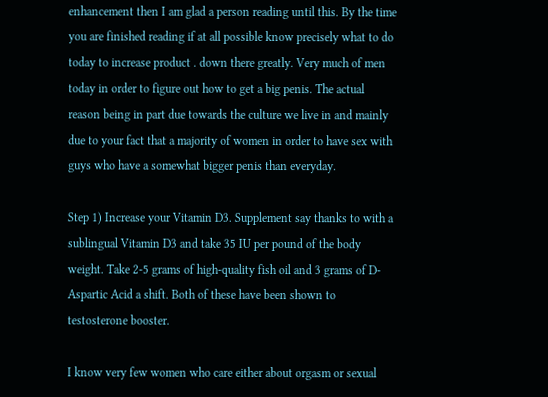enhancement then I am glad a person reading until this. By the time you are finished reading if at all possible know precisely what to do today to increase product . down there greatly. Very much of men today in order to figure out how to get a big penis. The actual reason being in part due towards the culture we live in and mainly due to your fact that a majority of women in order to have sex with guys who have a somewhat bigger penis than everyday.

Step 1) Increase your Vitamin D3. Supplement say thanks to with a sublingual Vitamin D3 and take 35 IU per pound of the body weight. Take 2-5 grams of high-quality fish oil and 3 grams of D-Aspartic Acid a shift. Both of these have been shown to testosterone booster.

I know very few women who care either about orgasm or sexual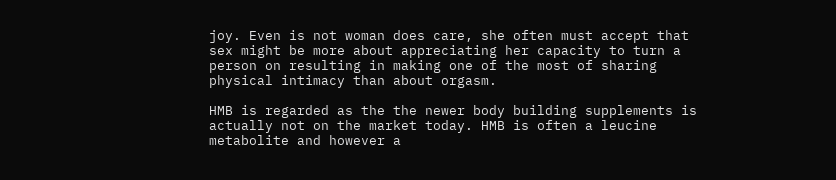joy. Even is not woman does care, she often must accept that sex might be more about appreciating her capacity to turn a person on resulting in making one of the most of sharing physical intimacy than about orgasm.

HMB is regarded as the the newer body building supplements is actually not on the market today. HMB is often a leucine metabolite and however a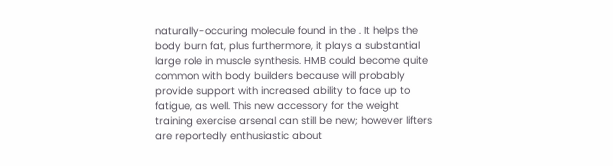naturally-occuring molecule found in the . It helps the body burn fat, plus furthermore, it plays a substantial large role in muscle synthesis. HMB could become quite common with body builders because will probably provide support with increased ability to face up to fatigue, as well. This new accessory for the weight training exercise arsenal can still be new; however lifters are reportedly enthusiastic about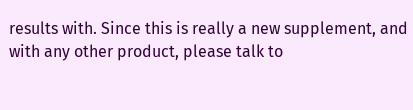results with. Since this is really a new supplement, and with any other product, please talk to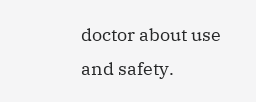doctor about use and safety.